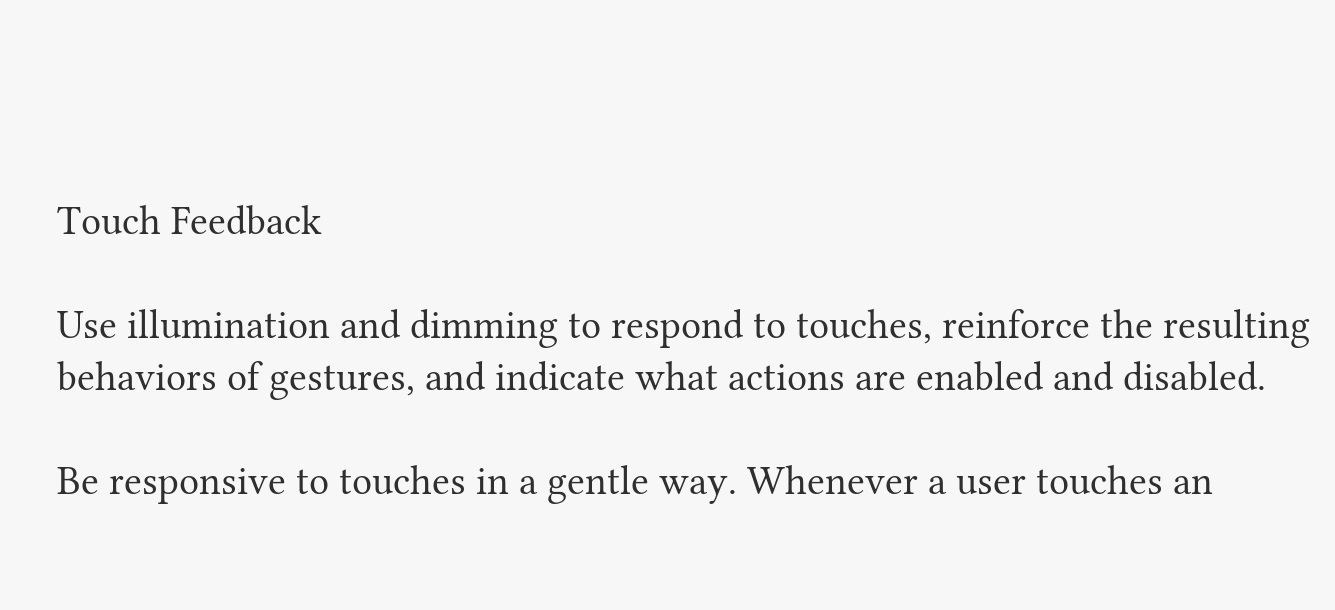Touch Feedback

Use illumination and dimming to respond to touches, reinforce the resulting behaviors of gestures, and indicate what actions are enabled and disabled.

Be responsive to touches in a gentle way. Whenever a user touches an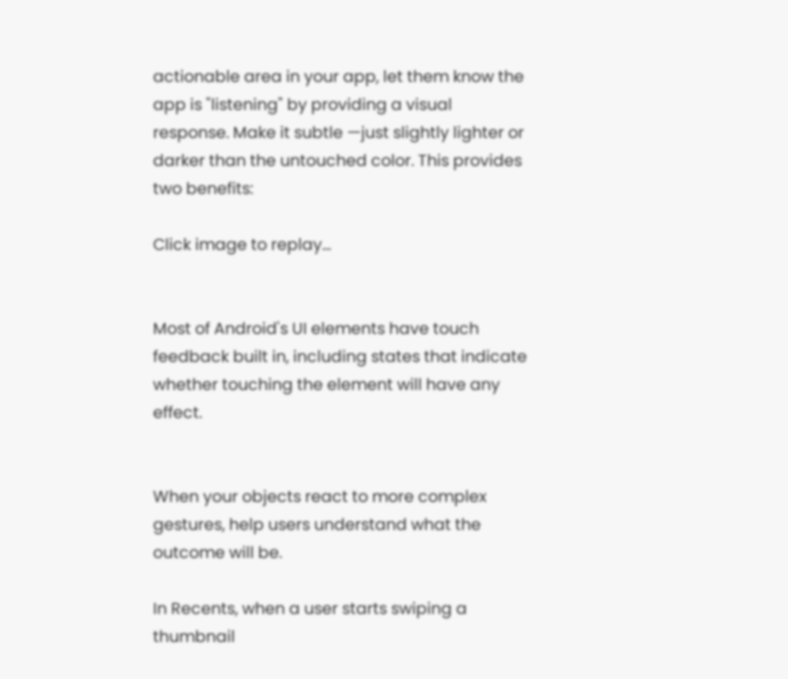actionable area in your app, let them know the app is "listening" by providing a visual response. Make it subtle —just slightly lighter or darker than the untouched color. This provides two benefits:

Click image to replay...


Most of Android's UI elements have touch feedback built in, including states that indicate whether touching the element will have any effect.


When your objects react to more complex gestures, help users understand what the outcome will be.

In Recents, when a user starts swiping a thumbnail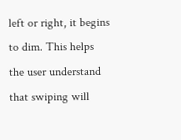left or right, it begins to dim. This helps the user understand that swiping will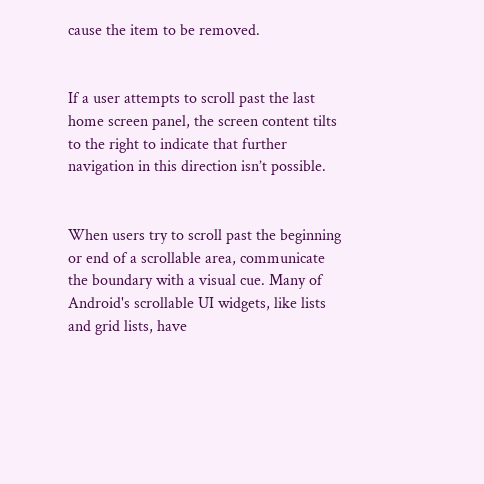cause the item to be removed.


If a user attempts to scroll past the last home screen panel, the screen content tilts to the right to indicate that further navigation in this direction isn’t possible.


When users try to scroll past the beginning or end of a scrollable area, communicate the boundary with a visual cue. Many of Android's scrollable UI widgets, like lists and grid lists, have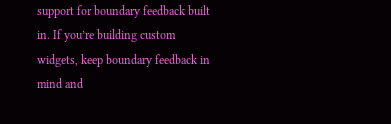support for boundary feedback built in. If you’re building custom widgets, keep boundary feedback in mind and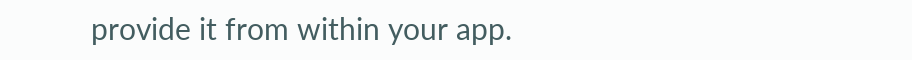provide it from within your app.